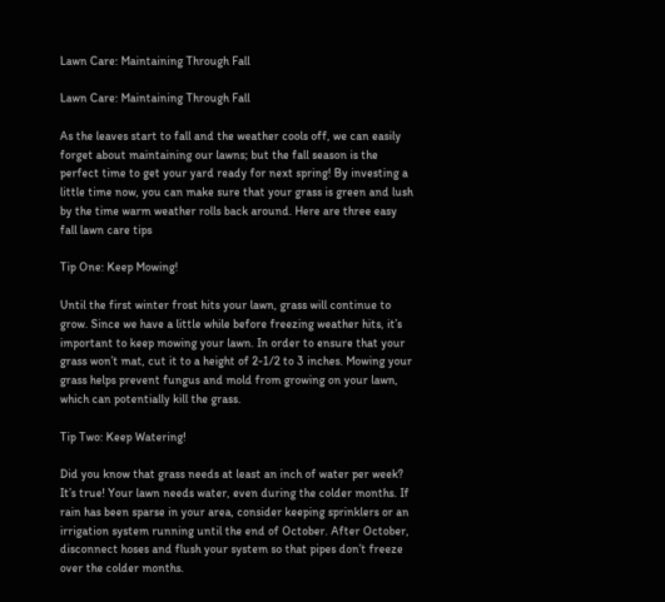Lawn Care: Maintaining Through Fall

Lawn Care: Maintaining Through Fall

As the leaves start to fall and the weather cools off, we can easily forget about maintaining our lawns; but the fall season is the perfect time to get your yard ready for next spring! By investing a little time now, you can make sure that your grass is green and lush by the time warm weather rolls back around. Here are three easy fall lawn care tips

Tip One: Keep Mowing!

Until the first winter frost hits your lawn, grass will continue to grow. Since we have a little while before freezing weather hits, it’s important to keep mowing your lawn. In order to ensure that your grass won’t mat, cut it to a height of 2-1/2 to 3 inches. Mowing your grass helps prevent fungus and mold from growing on your lawn, which can potentially kill the grass.

Tip Two: Keep Watering!

Did you know that grass needs at least an inch of water per week? It’s true! Your lawn needs water, even during the colder months. If rain has been sparse in your area, consider keeping sprinklers or an irrigation system running until the end of October. After October, disconnect hoses and flush your system so that pipes don’t freeze over the colder months.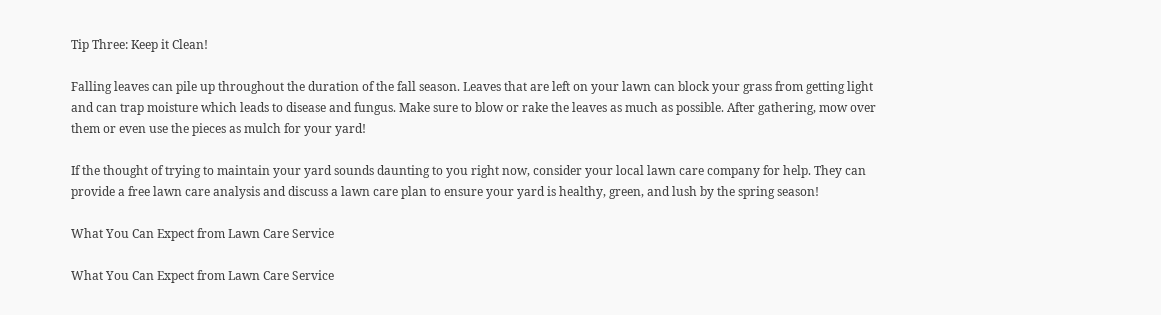Tip Three: Keep it Clean!

Falling leaves can pile up throughout the duration of the fall season. Leaves that are left on your lawn can block your grass from getting light and can trap moisture which leads to disease and fungus. Make sure to blow or rake the leaves as much as possible. After gathering, mow over them or even use the pieces as mulch for your yard!

If the thought of trying to maintain your yard sounds daunting to you right now, consider your local lawn care company for help. They can provide a free lawn care analysis and discuss a lawn care plan to ensure your yard is healthy, green, and lush by the spring season!

What You Can Expect from Lawn Care Service

What You Can Expect from Lawn Care Service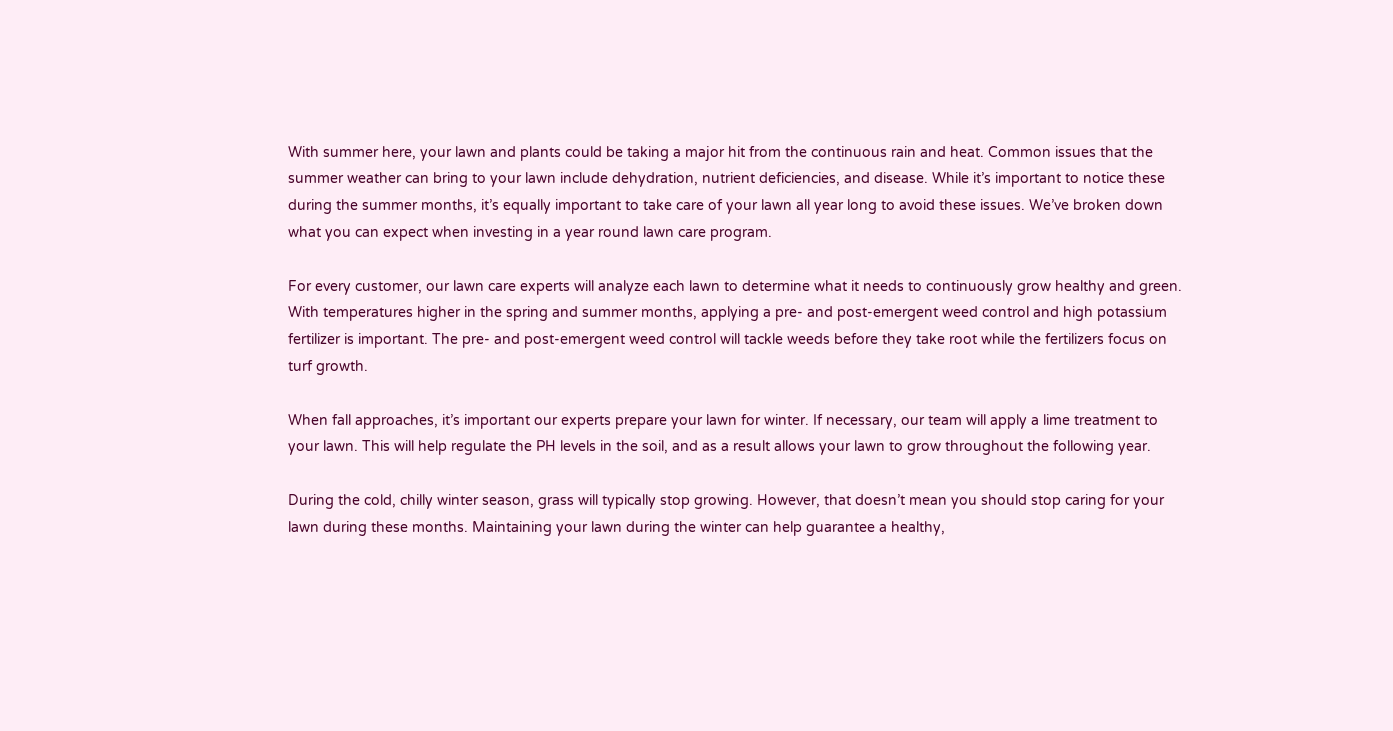With summer here, your lawn and plants could be taking a major hit from the continuous rain and heat. Common issues that the summer weather can bring to your lawn include dehydration, nutrient deficiencies, and disease. While it’s important to notice these during the summer months, it’s equally important to take care of your lawn all year long to avoid these issues. We’ve broken down what you can expect when investing in a year round lawn care program.

For every customer, our lawn care experts will analyze each lawn to determine what it needs to continuously grow healthy and green. With temperatures higher in the spring and summer months, applying a pre- and post-emergent weed control and high potassium fertilizer is important. The pre- and post-emergent weed control will tackle weeds before they take root while the fertilizers focus on turf growth.

When fall approaches, it’s important our experts prepare your lawn for winter. If necessary, our team will apply a lime treatment to your lawn. This will help regulate the PH levels in the soil, and as a result allows your lawn to grow throughout the following year.

During the cold, chilly winter season, grass will typically stop growing. However, that doesn’t mean you should stop caring for your lawn during these months. Maintaining your lawn during the winter can help guarantee a healthy,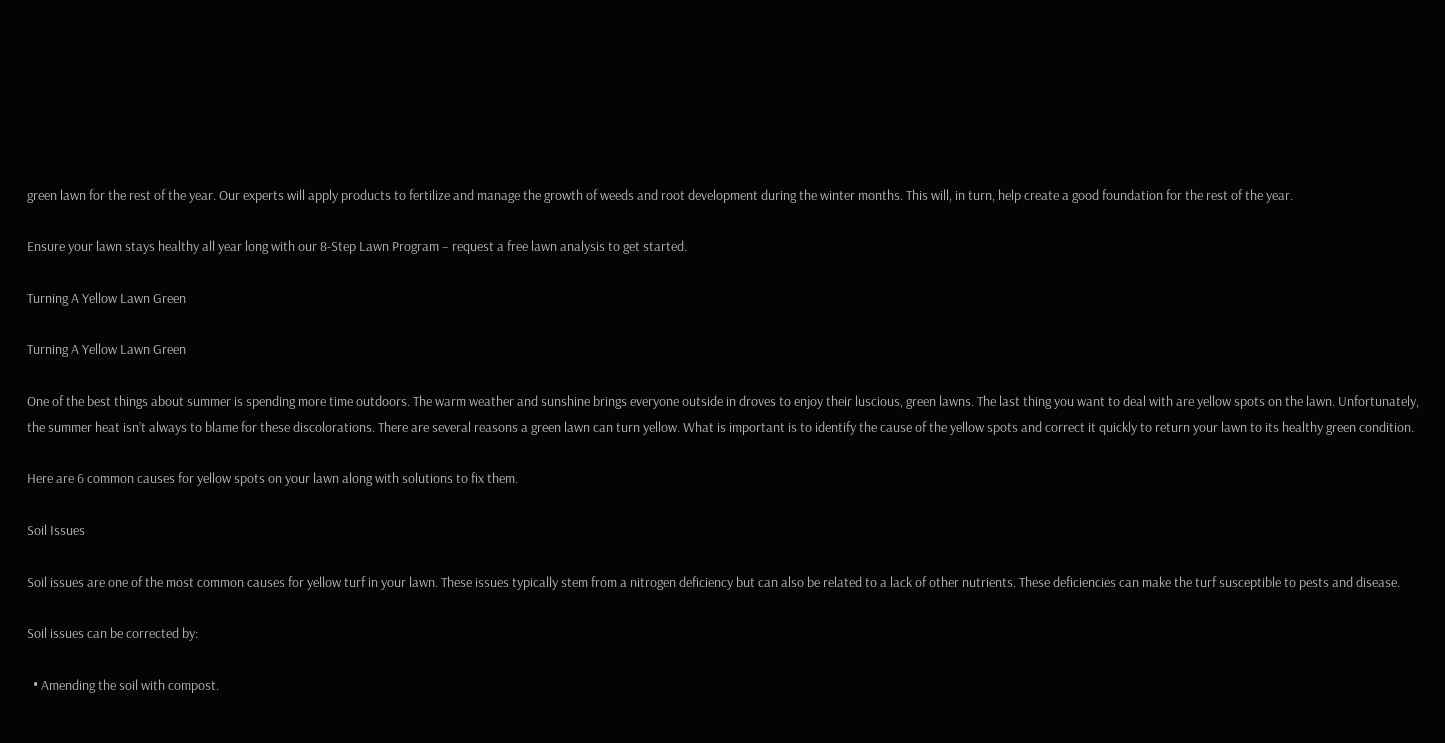green lawn for the rest of the year. Our experts will apply products to fertilize and manage the growth of weeds and root development during the winter months. This will, in turn, help create a good foundation for the rest of the year.

Ensure your lawn stays healthy all year long with our 8-Step Lawn Program – request a free lawn analysis to get started.

Turning A Yellow Lawn Green

Turning A Yellow Lawn Green

One of the best things about summer is spending more time outdoors. The warm weather and sunshine brings everyone outside in droves to enjoy their luscious, green lawns. The last thing you want to deal with are yellow spots on the lawn. Unfortunately, the summer heat isn’t always to blame for these discolorations. There are several reasons a green lawn can turn yellow. What is important is to identify the cause of the yellow spots and correct it quickly to return your lawn to its healthy green condition.

Here are 6 common causes for yellow spots on your lawn along with solutions to fix them.

Soil Issues

Soil issues are one of the most common causes for yellow turf in your lawn. These issues typically stem from a nitrogen deficiency but can also be related to a lack of other nutrients. These deficiencies can make the turf susceptible to pests and disease.

Soil issues can be corrected by:

  • Amending the soil with compost.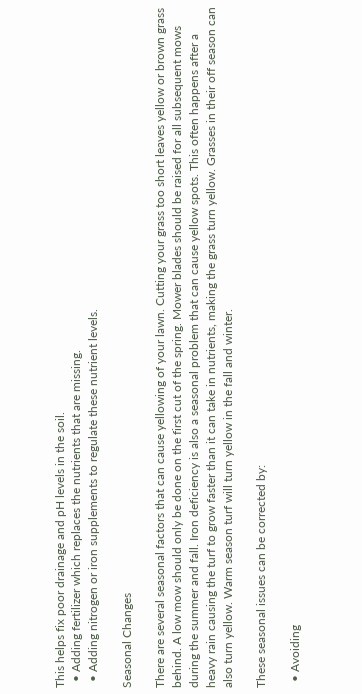This helps fix poor drainage and pH levels in the soil.
  • Adding fertilizer which replaces the nutrients that are missing.
  • Adding nitrogen or iron supplements to regulate these nutrient levels.

Seasonal Changes

There are several seasonal factors that can cause yellowing of your lawn. Cutting your grass too short leaves yellow or brown grass behind. A low mow should only be done on the first cut of the spring. Mower blades should be raised for all subsequent mows during the summer and fall. Iron deficiency is also a seasonal problem that can cause yellow spots. This often happens after a heavy rain causing the turf to grow faster than it can take in nutrients, making the grass turn yellow. Grasses in their off season can also turn yellow. Warm season turf will turn yellow in the fall and winter.

These seasonal issues can be corrected by:

  • Avoiding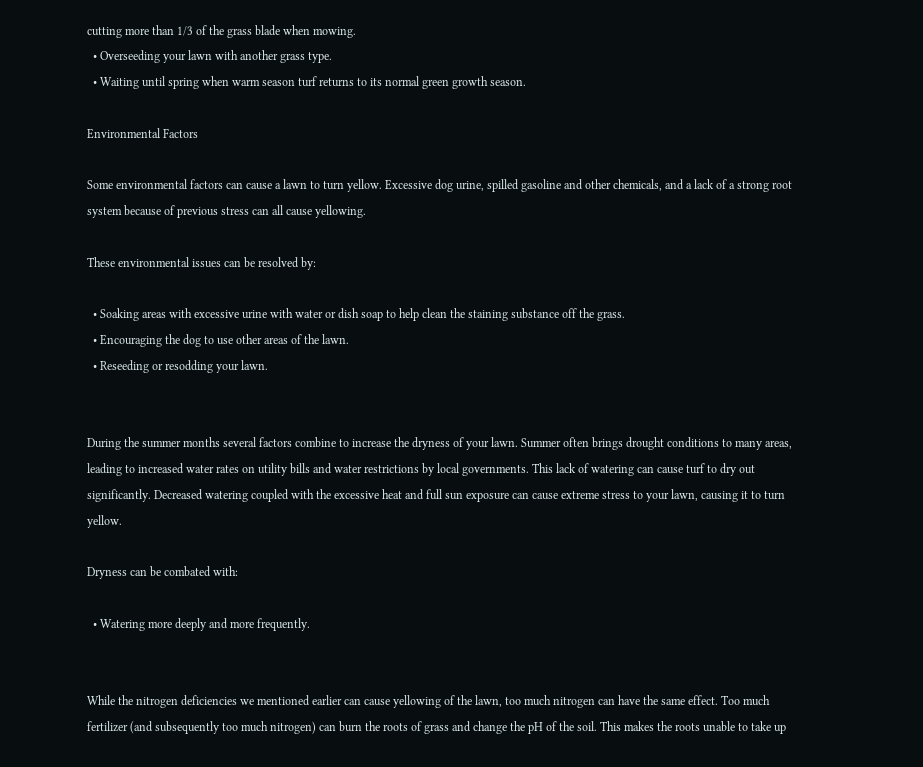cutting more than 1/3 of the grass blade when mowing.
  • Overseeding your lawn with another grass type.
  • Waiting until spring when warm season turf returns to its normal green growth season.

Environmental Factors

Some environmental factors can cause a lawn to turn yellow. Excessive dog urine, spilled gasoline and other chemicals, and a lack of a strong root system because of previous stress can all cause yellowing.

These environmental issues can be resolved by:

  • Soaking areas with excessive urine with water or dish soap to help clean the staining substance off the grass.
  • Encouraging the dog to use other areas of the lawn.
  • Reseeding or resodding your lawn.


During the summer months several factors combine to increase the dryness of your lawn. Summer often brings drought conditions to many areas, leading to increased water rates on utility bills and water restrictions by local governments. This lack of watering can cause turf to dry out significantly. Decreased watering coupled with the excessive heat and full sun exposure can cause extreme stress to your lawn, causing it to turn yellow.

Dryness can be combated with:

  • Watering more deeply and more frequently.


While the nitrogen deficiencies we mentioned earlier can cause yellowing of the lawn, too much nitrogen can have the same effect. Too much fertilizer (and subsequently too much nitrogen) can burn the roots of grass and change the pH of the soil. This makes the roots unable to take up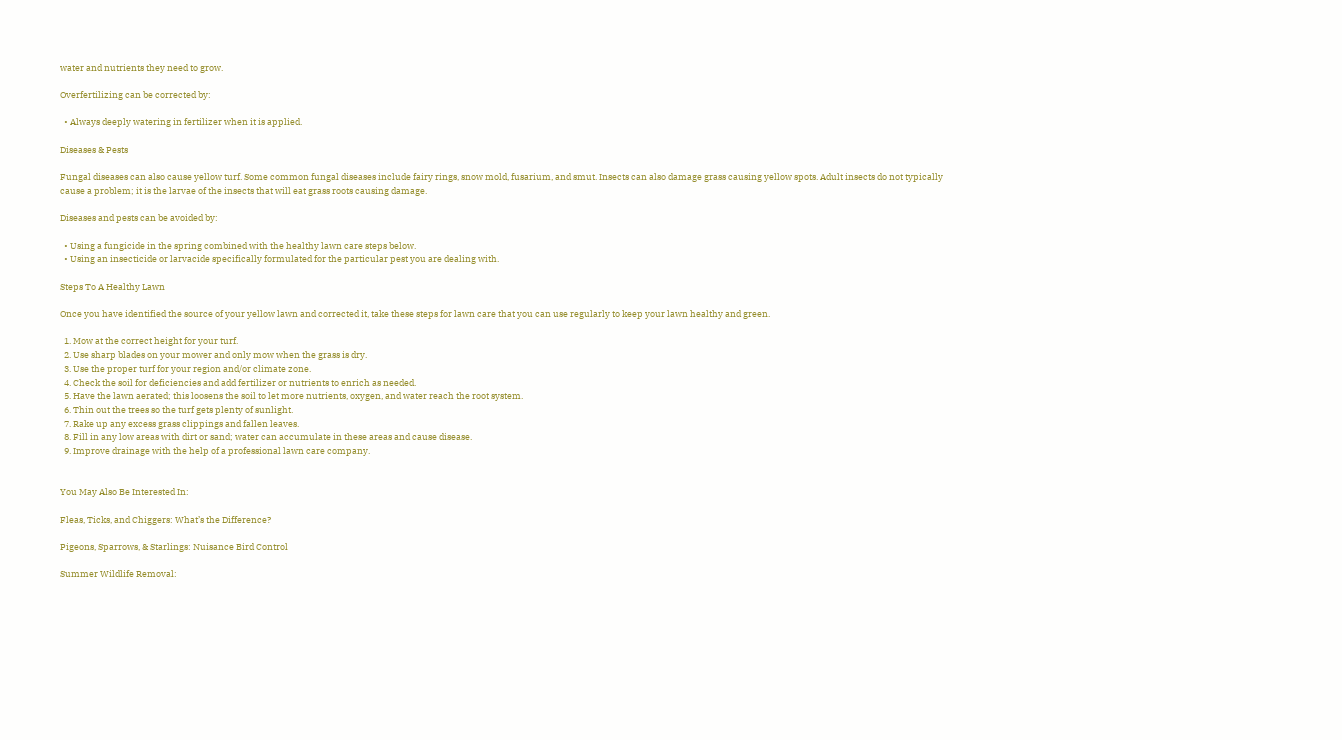water and nutrients they need to grow.

Overfertilizing can be corrected by:

  • Always deeply watering in fertilizer when it is applied.

Diseases & Pests

Fungal diseases can also cause yellow turf. Some common fungal diseases include fairy rings, snow mold, fusarium, and smut. Insects can also damage grass causing yellow spots. Adult insects do not typically cause a problem; it is the larvae of the insects that will eat grass roots causing damage.

Diseases and pests can be avoided by:

  • Using a fungicide in the spring combined with the healthy lawn care steps below.
  • Using an insecticide or larvacide specifically formulated for the particular pest you are dealing with.

Steps To A Healthy Lawn

Once you have identified the source of your yellow lawn and corrected it, take these steps for lawn care that you can use regularly to keep your lawn healthy and green.

  1. Mow at the correct height for your turf.
  2. Use sharp blades on your mower and only mow when the grass is dry.
  3. Use the proper turf for your region and/or climate zone.
  4. Check the soil for deficiencies and add fertilizer or nutrients to enrich as needed.
  5. Have the lawn aerated; this loosens the soil to let more nutrients, oxygen, and water reach the root system.
  6. Thin out the trees so the turf gets plenty of sunlight.
  7. Rake up any excess grass clippings and fallen leaves.
  8. Fill in any low areas with dirt or sand; water can accumulate in these areas and cause disease.
  9. Improve drainage with the help of a professional lawn care company.


You May Also Be Interested In:

Fleas, Ticks, and Chiggers: What’s the Difference?

Pigeons, Sparrows, & Starlings: Nuisance Bird Control

Summer Wildlife Removal: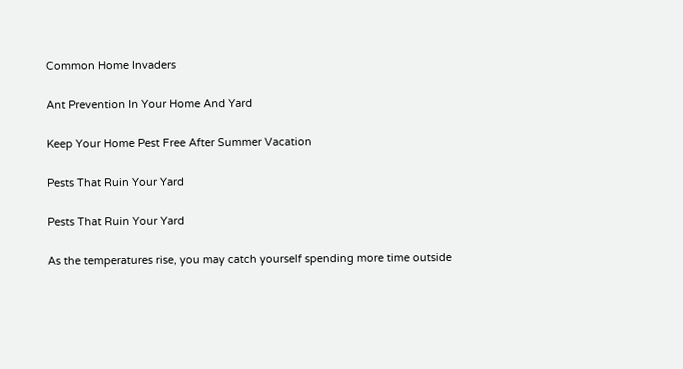Common Home Invaders

Ant Prevention In Your Home And Yard

Keep Your Home Pest Free After Summer Vacation

Pests That Ruin Your Yard

Pests That Ruin Your Yard

As the temperatures rise, you may catch yourself spending more time outside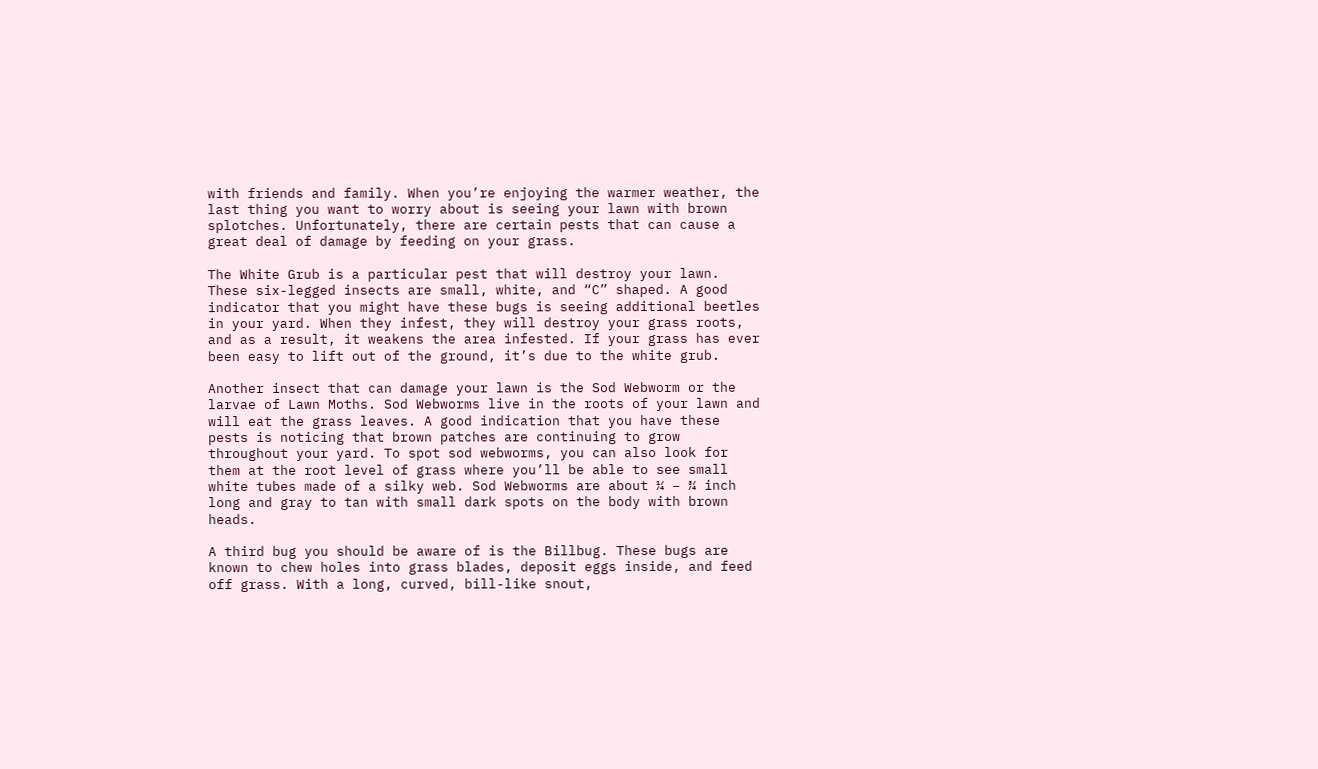with friends and family. When you’re enjoying the warmer weather, the last thing you want to worry about is seeing your lawn with brown splotches. Unfortunately, there are certain pests that can cause a great deal of damage by feeding on your grass.

The White Grub is a particular pest that will destroy your lawn. These six-legged insects are small, white, and “C” shaped. A good indicator that you might have these bugs is seeing additional beetles in your yard. When they infest, they will destroy your grass roots, and as a result, it weakens the area infested. If your grass has ever been easy to lift out of the ground, it’s due to the white grub.

Another insect that can damage your lawn is the Sod Webworm or the larvae of Lawn Moths. Sod Webworms live in the roots of your lawn and will eat the grass leaves. A good indication that you have these pests is noticing that brown patches are continuing to grow throughout your yard. To spot sod webworms, you can also look for them at the root level of grass where you’ll be able to see small white tubes made of a silky web. Sod Webworms are about ¼ – ¾ inch long and gray to tan with small dark spots on the body with brown heads.

A third bug you should be aware of is the Billbug. These bugs are known to chew holes into grass blades, deposit eggs inside, and feed off grass. With a long, curved, bill-like snout,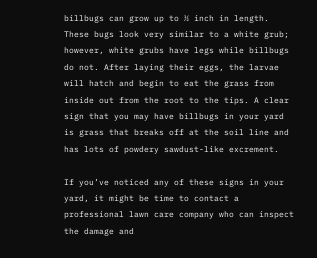billbugs can grow up to ½ inch in length. These bugs look very similar to a white grub; however, white grubs have legs while billbugs do not. After laying their eggs, the larvae will hatch and begin to eat the grass from inside out from the root to the tips. A clear sign that you may have billbugs in your yard is grass that breaks off at the soil line and has lots of powdery sawdust-like excrement.

If you’ve noticed any of these signs in your yard, it might be time to contact a professional lawn care company who can inspect the damage and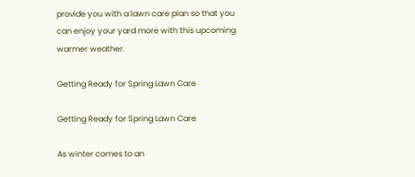provide you with a lawn care plan so that you can enjoy your yard more with this upcoming warmer weather.

Getting Ready for Spring Lawn Care

Getting Ready for Spring Lawn Care

As winter comes to an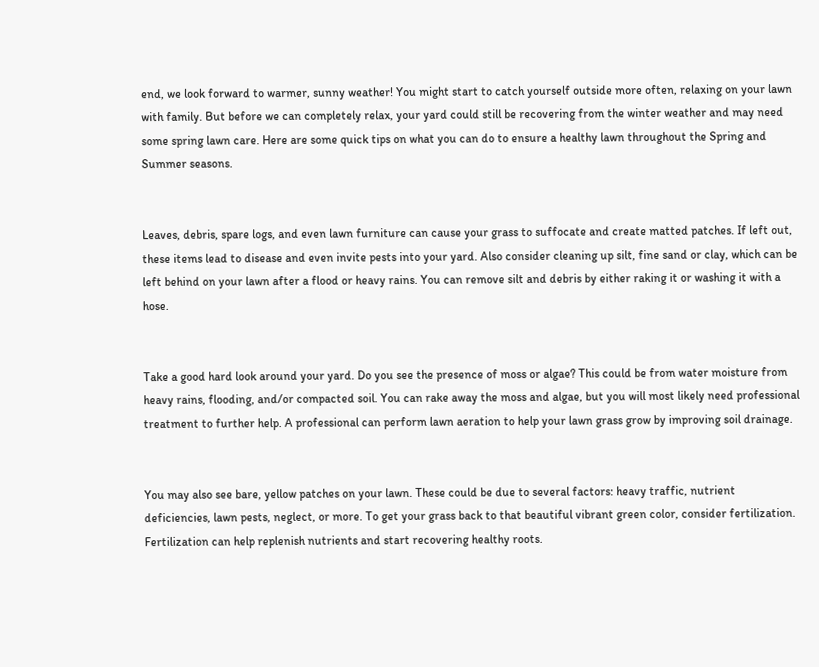end, we look forward to warmer, sunny weather! You might start to catch yourself outside more often, relaxing on your lawn with family. But before we can completely relax, your yard could still be recovering from the winter weather and may need some spring lawn care. Here are some quick tips on what you can do to ensure a healthy lawn throughout the Spring and Summer seasons.


Leaves, debris, spare logs, and even lawn furniture can cause your grass to suffocate and create matted patches. If left out, these items lead to disease and even invite pests into your yard. Also consider cleaning up silt, fine sand or clay, which can be left behind on your lawn after a flood or heavy rains. You can remove silt and debris by either raking it or washing it with a hose.


Take a good hard look around your yard. Do you see the presence of moss or algae? This could be from water moisture from heavy rains, flooding, and/or compacted soil. You can rake away the moss and algae, but you will most likely need professional treatment to further help. A professional can perform lawn aeration to help your lawn grass grow by improving soil drainage.


You may also see bare, yellow patches on your lawn. These could be due to several factors: heavy traffic, nutrient deficiencies, lawn pests, neglect, or more. To get your grass back to that beautiful vibrant green color, consider fertilization. Fertilization can help replenish nutrients and start recovering healthy roots.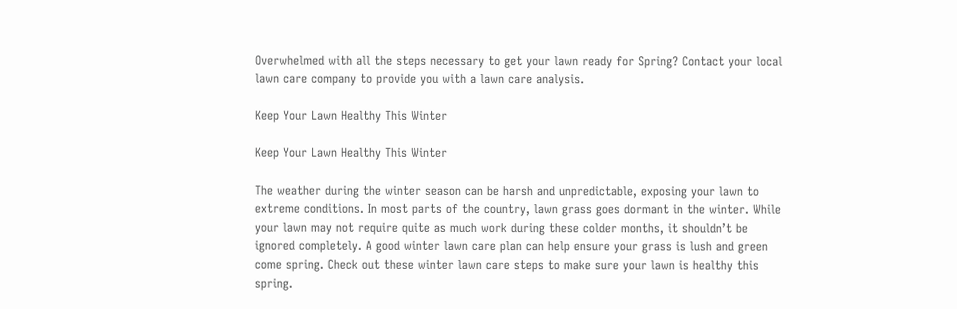Overwhelmed with all the steps necessary to get your lawn ready for Spring? Contact your local lawn care company to provide you with a lawn care analysis.

Keep Your Lawn Healthy This Winter

Keep Your Lawn Healthy This Winter

The weather during the winter season can be harsh and unpredictable, exposing your lawn to extreme conditions. In most parts of the country, lawn grass goes dormant in the winter. While your lawn may not require quite as much work during these colder months, it shouldn’t be ignored completely. A good winter lawn care plan can help ensure your grass is lush and green come spring. Check out these winter lawn care steps to make sure your lawn is healthy this spring.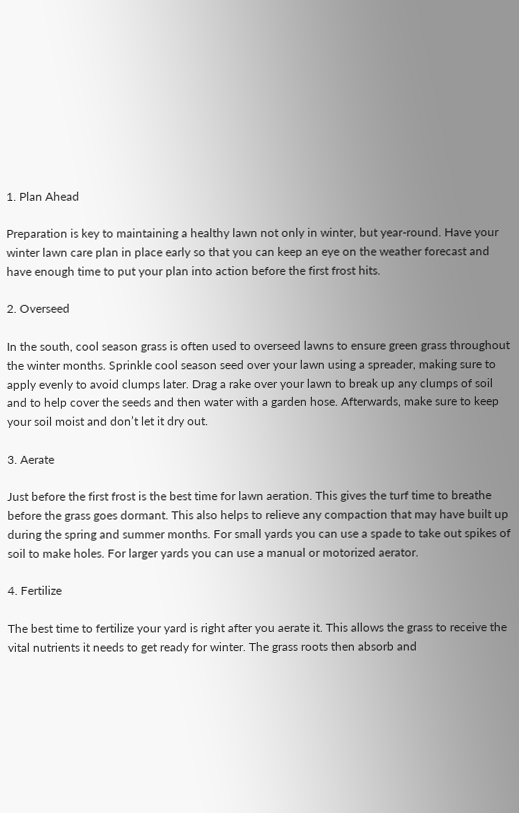1. Plan Ahead

Preparation is key to maintaining a healthy lawn not only in winter, but year-round. Have your winter lawn care plan in place early so that you can keep an eye on the weather forecast and have enough time to put your plan into action before the first frost hits.

2. Overseed

In the south, cool season grass is often used to overseed lawns to ensure green grass throughout the winter months. Sprinkle cool season seed over your lawn using a spreader, making sure to apply evenly to avoid clumps later. Drag a rake over your lawn to break up any clumps of soil and to help cover the seeds and then water with a garden hose. Afterwards, make sure to keep your soil moist and don’t let it dry out.

3. Aerate

Just before the first frost is the best time for lawn aeration. This gives the turf time to breathe before the grass goes dormant. This also helps to relieve any compaction that may have built up during the spring and summer months. For small yards you can use a spade to take out spikes of soil to make holes. For larger yards you can use a manual or motorized aerator.

4. Fertilize

The best time to fertilize your yard is right after you aerate it. This allows the grass to receive the vital nutrients it needs to get ready for winter. The grass roots then absorb and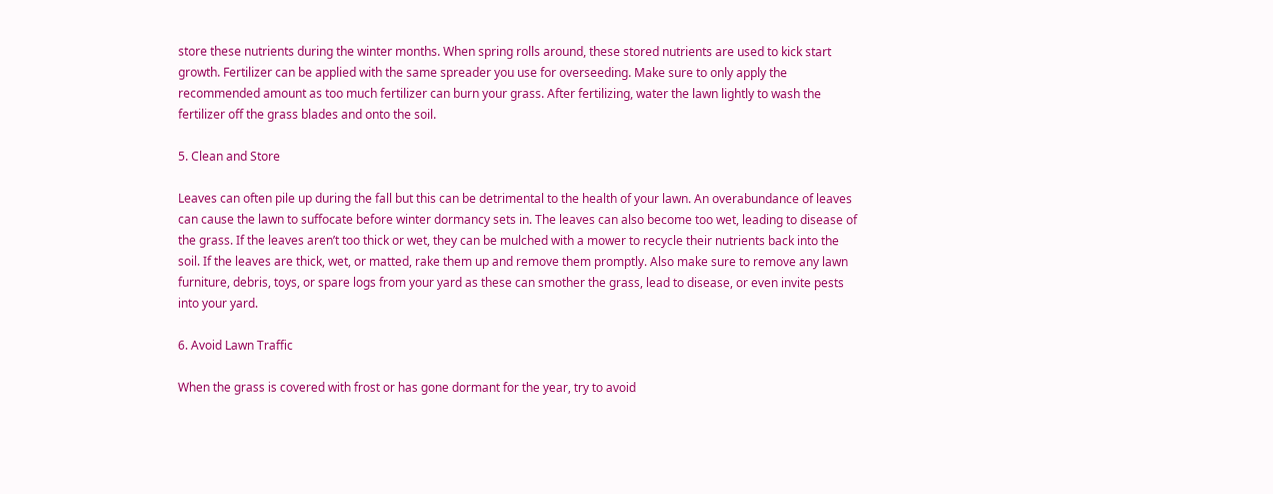store these nutrients during the winter months. When spring rolls around, these stored nutrients are used to kick start growth. Fertilizer can be applied with the same spreader you use for overseeding. Make sure to only apply the recommended amount as too much fertilizer can burn your grass. After fertilizing, water the lawn lightly to wash the fertilizer off the grass blades and onto the soil.

5. Clean and Store

Leaves can often pile up during the fall but this can be detrimental to the health of your lawn. An overabundance of leaves can cause the lawn to suffocate before winter dormancy sets in. The leaves can also become too wet, leading to disease of the grass. If the leaves aren’t too thick or wet, they can be mulched with a mower to recycle their nutrients back into the soil. If the leaves are thick, wet, or matted, rake them up and remove them promptly. Also make sure to remove any lawn furniture, debris, toys, or spare logs from your yard as these can smother the grass, lead to disease, or even invite pests into your yard.

6. Avoid Lawn Traffic

When the grass is covered with frost or has gone dormant for the year, try to avoid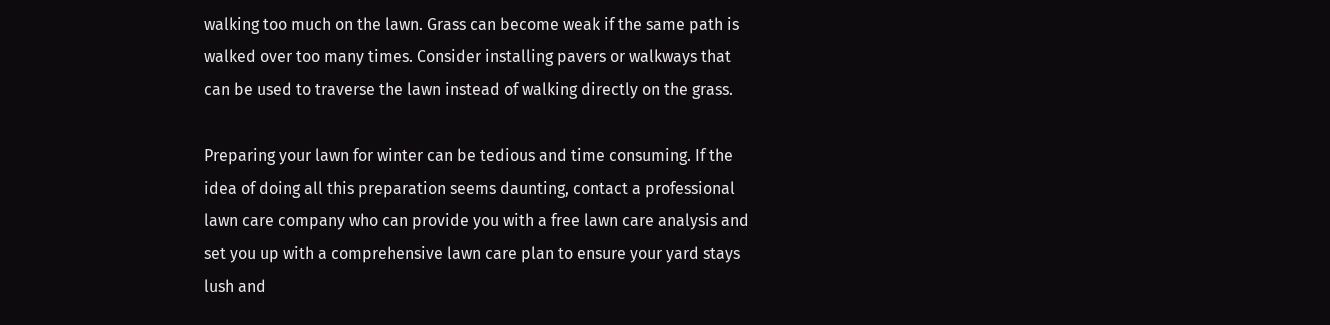walking too much on the lawn. Grass can become weak if the same path is walked over too many times. Consider installing pavers or walkways that can be used to traverse the lawn instead of walking directly on the grass.

Preparing your lawn for winter can be tedious and time consuming. If the idea of doing all this preparation seems daunting, contact a professional lawn care company who can provide you with a free lawn care analysis and set you up with a comprehensive lawn care plan to ensure your yard stays lush and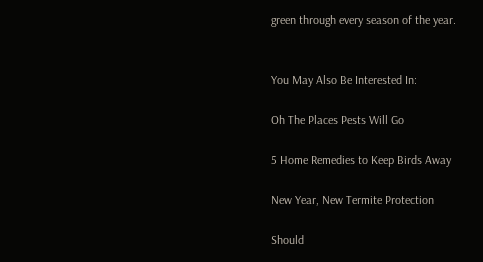green through every season of the year.


You May Also Be Interested In:

Oh The Places Pests Will Go

5 Home Remedies to Keep Birds Away

New Year, New Termite Protection

Should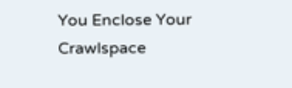You Enclose Your Crawlspace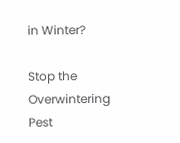in Winter?

Stop the Overwintering Pest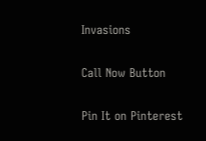Invasions

Call Now Button

Pin It on Pinterest